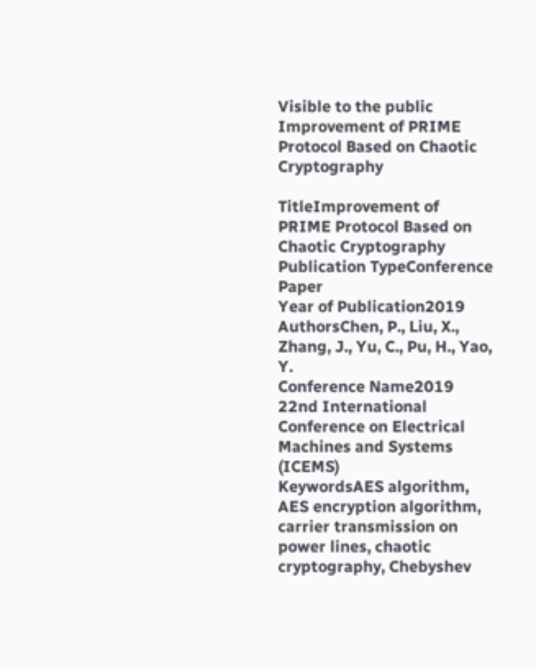Visible to the public Improvement of PRIME Protocol Based on Chaotic Cryptography

TitleImprovement of PRIME Protocol Based on Chaotic Cryptography
Publication TypeConference Paper
Year of Publication2019
AuthorsChen, P., Liu, X., Zhang, J., Yu, C., Pu, H., Yao, Y.
Conference Name2019 22nd International Conference on Electrical Machines and Systems (ICEMS)
KeywordsAES algorithm, AES encryption algorithm, carrier transmission on power lines, chaotic cryptography, Chebyshev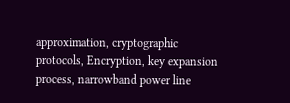approximation, cryptographic protocols, Encryption, key expansion process, narrowband power line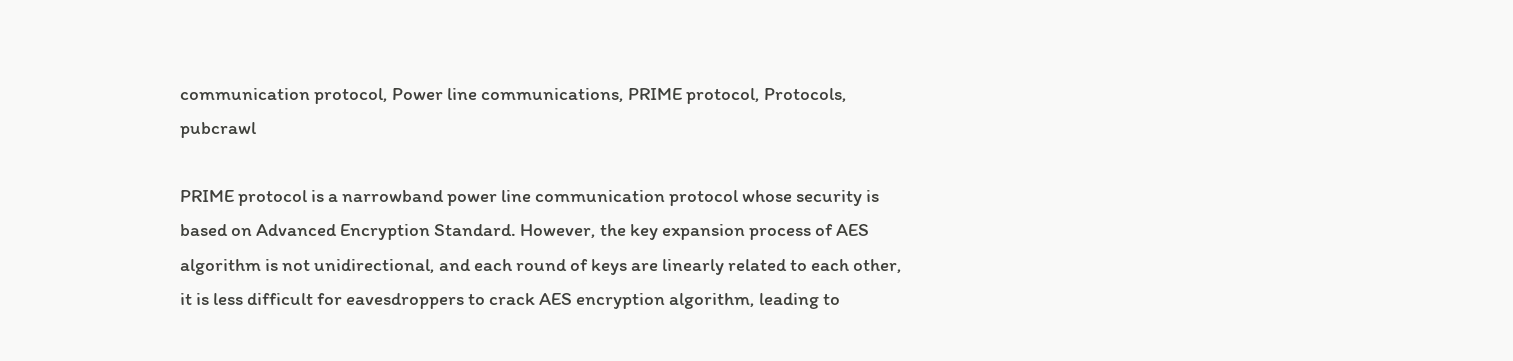communication protocol, Power line communications, PRIME protocol, Protocols, pubcrawl

PRIME protocol is a narrowband power line communication protocol whose security is based on Advanced Encryption Standard. However, the key expansion process of AES algorithm is not unidirectional, and each round of keys are linearly related to each other, it is less difficult for eavesdroppers to crack AES encryption algorithm, leading to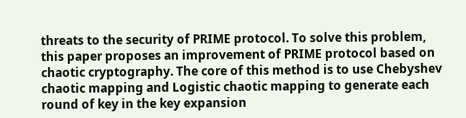threats to the security of PRIME protocol. To solve this problem, this paper proposes an improvement of PRIME protocol based on chaotic cryptography. The core of this method is to use Chebyshev chaotic mapping and Logistic chaotic mapping to generate each round of key in the key expansion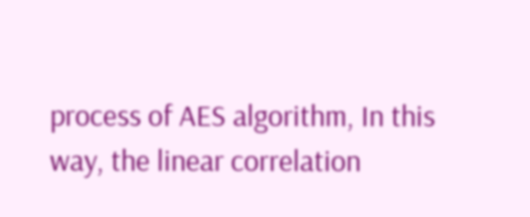process of AES algorithm, In this way, the linear correlation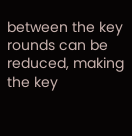between the key rounds can be reduced, making the key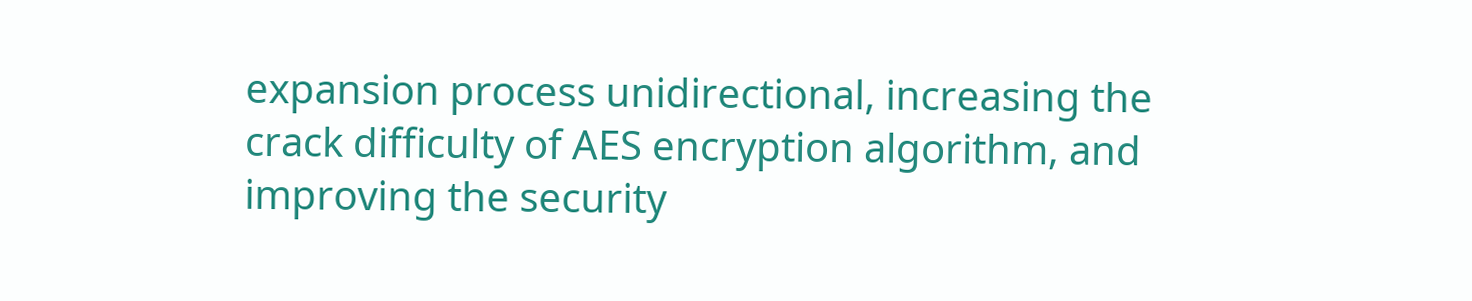expansion process unidirectional, increasing the crack difficulty of AES encryption algorithm, and improving the security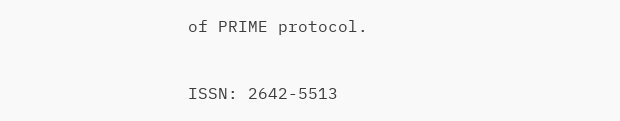of PRIME protocol.


ISSN: 2642-5513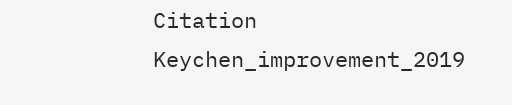Citation Keychen_improvement_2019